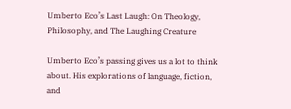Umberto Eco’s Last Laugh: On Theology, Philosophy, and The Laughing Creature

Umberto Eco’s passing gives us a lot to think about. His explorations of language, fiction, and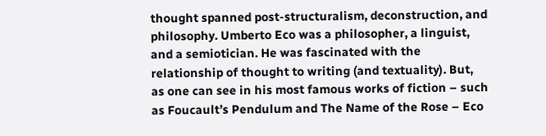thought spanned post-structuralism, deconstruction, and philosophy. Umberto Eco was a philosopher, a linguist, and a semiotician. He was fascinated with the relationship of thought to writing (and textuality). But, as one can see in his most famous works of fiction – such as Foucault’s Pendulum and The Name of the Rose – Eco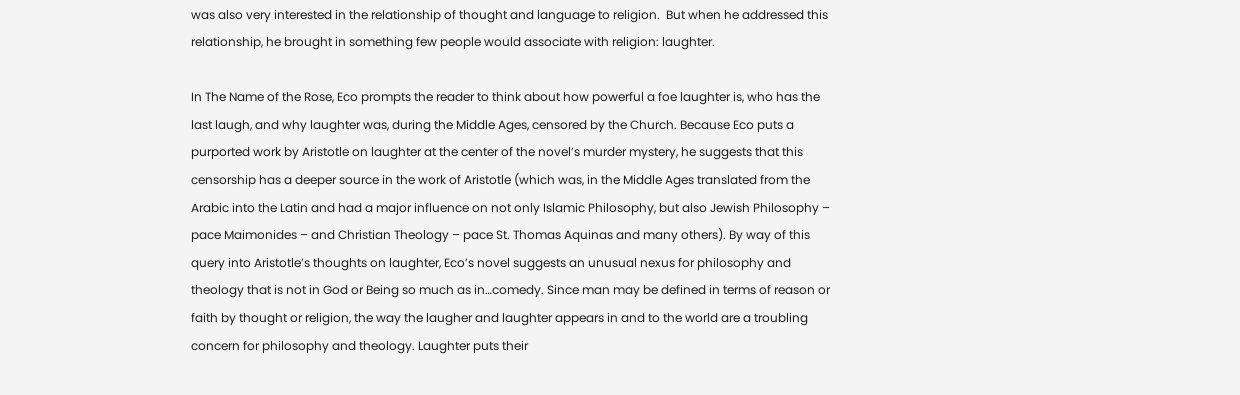was also very interested in the relationship of thought and language to religion.  But when he addressed this relationship, he brought in something few people would associate with religion: laughter.

In The Name of the Rose, Eco prompts the reader to think about how powerful a foe laughter is, who has the last laugh, and why laughter was, during the Middle Ages, censored by the Church. Because Eco puts a purported work by Aristotle on laughter at the center of the novel’s murder mystery, he suggests that this censorship has a deeper source in the work of Aristotle (which was, in the Middle Ages translated from the Arabic into the Latin and had a major influence on not only Islamic Philosophy, but also Jewish Philosophy – pace Maimonides – and Christian Theology – pace St. Thomas Aquinas and many others). By way of this query into Aristotle’s thoughts on laughter, Eco’s novel suggests an unusual nexus for philosophy and theology that is not in God or Being so much as in…comedy. Since man may be defined in terms of reason or faith by thought or religion, the way the laugher and laughter appears in and to the world are a troubling concern for philosophy and theology. Laughter puts their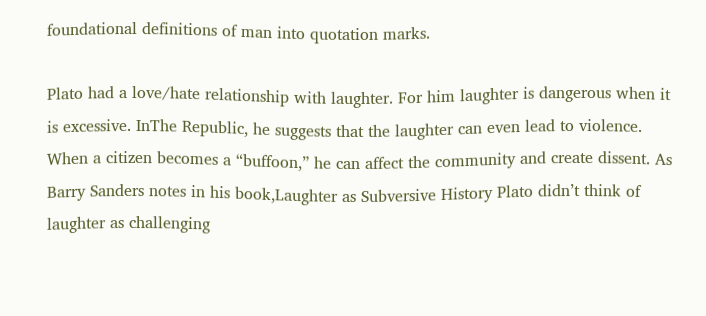foundational definitions of man into quotation marks.

Plato had a love/hate relationship with laughter. For him laughter is dangerous when it is excessive. InThe Republic, he suggests that the laughter can even lead to violence. When a citizen becomes a “buffoon,” he can affect the community and create dissent. As Barry Sanders notes in his book,Laughter as Subversive History Plato didn’t think of laughter as challenging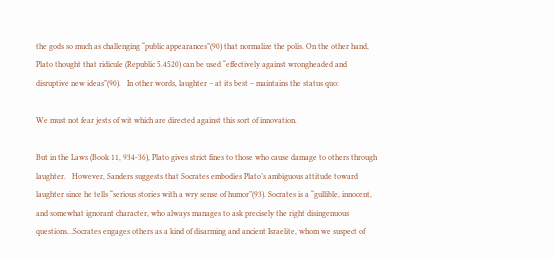the gods so much as challenging “public appearances”(90) that normalize the polis. On the other hand, Plato thought that ridicule (Republic 5.4520) can be used “effectively against wrongheaded and disruptive new ideas”(90).   In other words, laughter – at its best – maintains the status quo:

We must not fear jests of wit which are directed against this sort of innovation.

But in the Laws (Book 11, 934-36), Plato gives strict fines to those who cause damage to others through laughter.   However, Sanders suggests that Socrates embodies Plato’s ambiguous attitude toward laughter since he tells “serious stories with a wry sense of humor”(93). Socrates is a “gullible, innocent, and somewhat ignorant character, who always manages to ask precisely the right disingenuous questions…Socrates engages others as a kind of disarming and ancient Israelite, whom we suspect of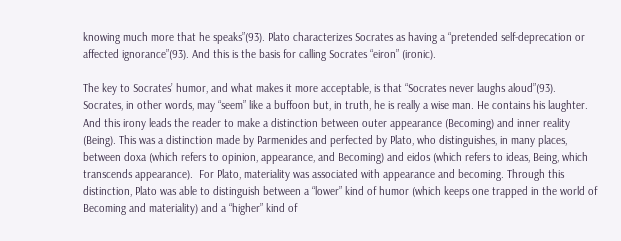knowing much more that he speaks”(93). Plato characterizes Socrates as having a “pretended self-deprecation or affected ignorance”(93). And this is the basis for calling Socrates “eiron” (ironic).

The key to Socrates’ humor, and what makes it more acceptable, is that “Socrates never laughs aloud”(93).   Socrates, in other words, may “seem” like a buffoon but, in truth, he is really a wise man. He contains his laughter. And this irony leads the reader to make a distinction between outer appearance (Becoming) and inner reality (Being). This was a distinction made by Parmenides and perfected by Plato, who distinguishes, in many places, between doxa (which refers to opinion, appearance, and Becoming) and eidos (which refers to ideas, Being, which transcends appearance).  For Plato, materiality was associated with appearance and becoming. Through this distinction, Plato was able to distinguish between a “lower” kind of humor (which keeps one trapped in the world of Becoming and materiality) and a “higher” kind of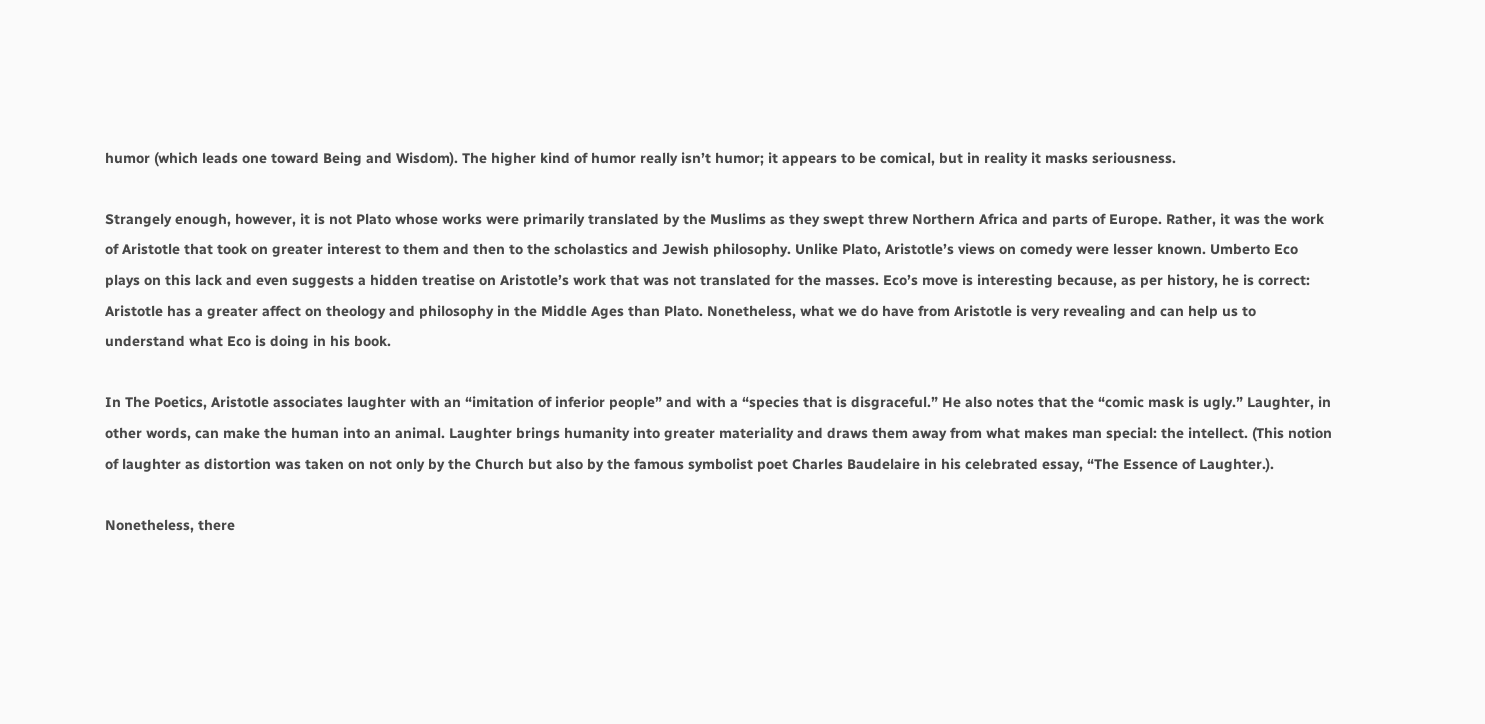humor (which leads one toward Being and Wisdom). The higher kind of humor really isn’t humor; it appears to be comical, but in reality it masks seriousness.

Strangely enough, however, it is not Plato whose works were primarily translated by the Muslims as they swept threw Northern Africa and parts of Europe. Rather, it was the work of Aristotle that took on greater interest to them and then to the scholastics and Jewish philosophy. Unlike Plato, Aristotle’s views on comedy were lesser known. Umberto Eco plays on this lack and even suggests a hidden treatise on Aristotle’s work that was not translated for the masses. Eco’s move is interesting because, as per history, he is correct: Aristotle has a greater affect on theology and philosophy in the Middle Ages than Plato. Nonetheless, what we do have from Aristotle is very revealing and can help us to understand what Eco is doing in his book.

In The Poetics, Aristotle associates laughter with an “imitation of inferior people” and with a “species that is disgraceful.” He also notes that the “comic mask is ugly.” Laughter, in other words, can make the human into an animal. Laughter brings humanity into greater materiality and draws them away from what makes man special: the intellect. (This notion of laughter as distortion was taken on not only by the Church but also by the famous symbolist poet Charles Baudelaire in his celebrated essay, “The Essence of Laughter.).

Nonetheless, there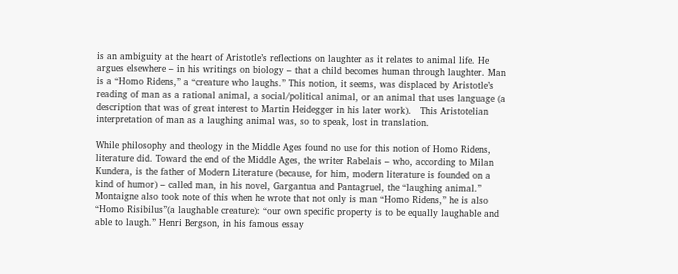is an ambiguity at the heart of Aristotle’s reflections on laughter as it relates to animal life. He argues elsewhere – in his writings on biology – that a child becomes human through laughter. Man is a “Homo Ridens,” a “creature who laughs.” This notion, it seems, was displaced by Aristotle’s reading of man as a rational animal, a social/political animal, or an animal that uses language (a description that was of great interest to Martin Heidegger in his later work).   This Aristotelian interpretation of man as a laughing animal was, so to speak, lost in translation.

While philosophy and theology in the Middle Ages found no use for this notion of Homo Ridens, literature did. Toward the end of the Middle Ages, the writer Rabelais – who, according to Milan Kundera, is the father of Modern Literature (because, for him, modern literature is founded on a kind of humor) – called man, in his novel, Gargantua and Pantagruel, the “laughing animal.” Montaigne also took note of this when he wrote that not only is man “Homo Ridens,” he is also “Homo Risibilus”(a laughable creature): “our own specific property is to be equally laughable and able to laugh.” Henri Bergson, in his famous essay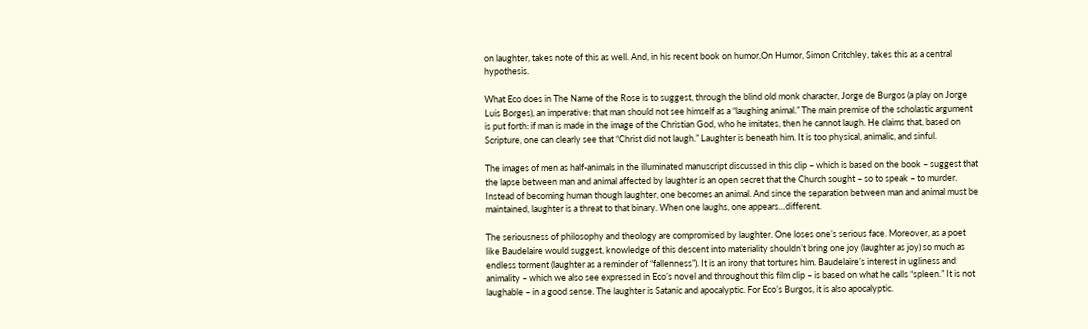on laughter, takes note of this as well. And, in his recent book on humor,On Humor, Simon Critchley, takes this as a central hypothesis.

What Eco does in The Name of the Rose is to suggest, through the blind old monk character, Jorge de Burgos (a play on Jorge Luis Borges), an imperative: that man should not see himself as a “laughing animal.” The main premise of the scholastic argument is put forth: if man is made in the image of the Christian God, who he imitates, then he cannot laugh. He claims that, based on Scripture, one can clearly see that “Christ did not laugh.” Laughter is beneath him. It is too physical, animalic, and sinful.

The images of men as half-animals in the illuminated manuscript discussed in this clip – which is based on the book – suggest that the lapse between man and animal affected by laughter is an open secret that the Church sought – so to speak – to murder. Instead of becoming human though laughter, one becomes an animal. And since the separation between man and animal must be maintained, laughter is a threat to that binary. When one laughs, one appears…different.

The seriousness of philosophy and theology are compromised by laughter. One loses one’s serious face. Moreover, as a poet like Baudelaire would suggest, knowledge of this descent into materiality shouldn’t bring one joy (laughter as joy) so much as endless torment (laughter as a reminder of “fallenness”). It is an irony that tortures him. Baudelaire’s interest in ugliness and animality – which we also see expressed in Eco’s novel and throughout this film clip – is based on what he calls “spleen.” It is not laughable – in a good sense. The laughter is Satanic and apocalyptic. For Eco’s Burgos, it is also apocalyptic.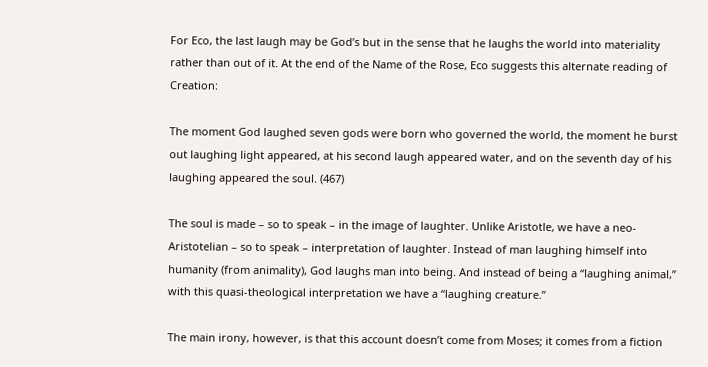For Eco, the last laugh may be God’s but in the sense that he laughs the world into materiality rather than out of it. At the end of the Name of the Rose, Eco suggests this alternate reading of Creation:

The moment God laughed seven gods were born who governed the world, the moment he burst out laughing light appeared, at his second laugh appeared water, and on the seventh day of his laughing appeared the soul. (467)

The soul is made – so to speak – in the image of laughter. Unlike Aristotle, we have a neo-Aristotelian – so to speak – interpretation of laughter. Instead of man laughing himself into humanity (from animality), God laughs man into being. And instead of being a “laughing animal,” with this quasi-theological interpretation we have a “laughing creature.”

The main irony, however, is that this account doesn’t come from Moses; it comes from a fiction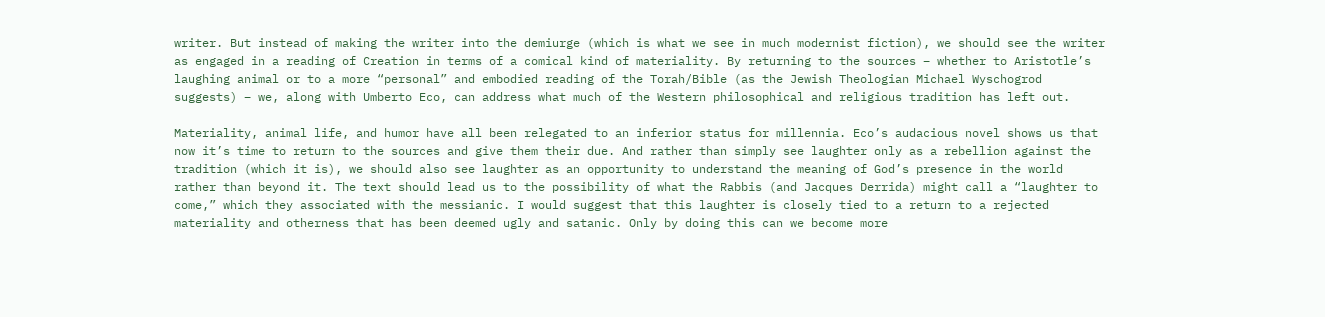writer. But instead of making the writer into the demiurge (which is what we see in much modernist fiction), we should see the writer as engaged in a reading of Creation in terms of a comical kind of materiality. By returning to the sources – whether to Aristotle’s laughing animal or to a more “personal” and embodied reading of the Torah/Bible (as the Jewish Theologian Michael Wyschogrod suggests) – we, along with Umberto Eco, can address what much of the Western philosophical and religious tradition has left out.

Materiality, animal life, and humor have all been relegated to an inferior status for millennia. Eco’s audacious novel shows us that now it’s time to return to the sources and give them their due. And rather than simply see laughter only as a rebellion against the tradition (which it is), we should also see laughter as an opportunity to understand the meaning of God’s presence in the world rather than beyond it. The text should lead us to the possibility of what the Rabbis (and Jacques Derrida) might call a “laughter to come,” which they associated with the messianic. I would suggest that this laughter is closely tied to a return to a rejected materiality and otherness that has been deemed ugly and satanic. Only by doing this can we become more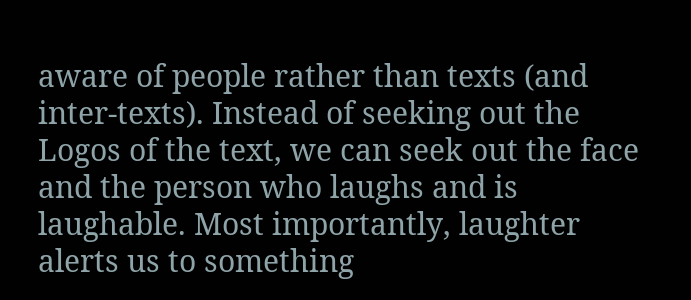aware of people rather than texts (and inter-texts). Instead of seeking out the Logos of the text, we can seek out the face and the person who laughs and is laughable. Most importantly, laughter alerts us to something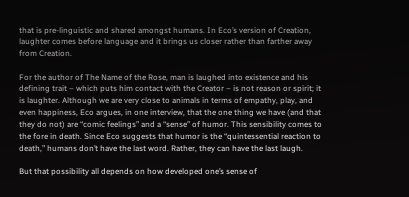that is pre-linguistic and shared amongst humans. In Eco’s version of Creation, laughter comes before language and it brings us closer rather than farther away from Creation.

For the author of The Name of the Rose, man is laughed into existence and his defining trait – which puts him contact with the Creator – is not reason or spirit; it is laughter. Although we are very close to animals in terms of empathy, play, and even happiness, Eco argues, in one interview, that the one thing we have (and that they do not) are “comic feelings” and a “sense” of humor. This sensibility comes to the fore in death. Since Eco suggests that humor is the “quintessential reaction to death,” humans don’t have the last word. Rather, they can have the last laugh.

But that possibility all depends on how developed one’s sense of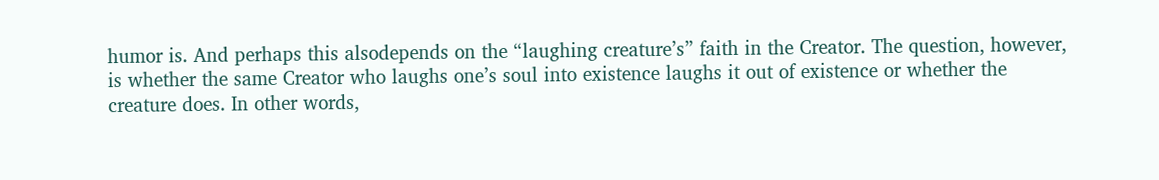humor is. And perhaps this alsodepends on the “laughing creature’s” faith in the Creator. The question, however, is whether the same Creator who laughs one’s soul into existence laughs it out of existence or whether the creature does. In other words,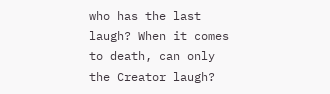who has the last laugh? When it comes to death, can only the Creator laugh?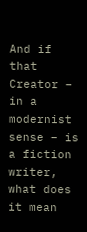And if that Creator – in a modernist sense – is a fiction writer, what does it mean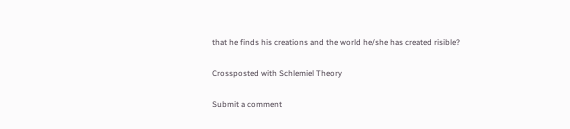that he finds his creations and the world he/she has created risible?

Crossposted with Schlemiel Theory

Submit a comment